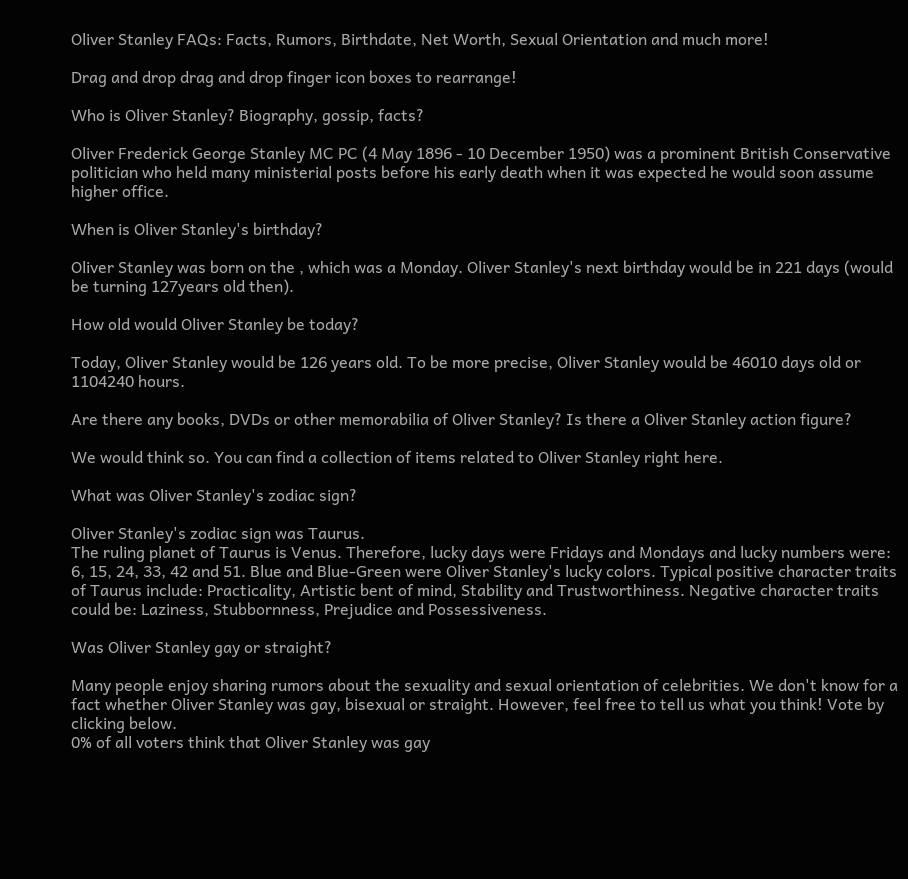Oliver Stanley FAQs: Facts, Rumors, Birthdate, Net Worth, Sexual Orientation and much more!

Drag and drop drag and drop finger icon boxes to rearrange!

Who is Oliver Stanley? Biography, gossip, facts?

Oliver Frederick George Stanley MC PC (4 May 1896 - 10 December 1950) was a prominent British Conservative politician who held many ministerial posts before his early death when it was expected he would soon assume higher office.

When is Oliver Stanley's birthday?

Oliver Stanley was born on the , which was a Monday. Oliver Stanley's next birthday would be in 221 days (would be turning 127years old then).

How old would Oliver Stanley be today?

Today, Oliver Stanley would be 126 years old. To be more precise, Oliver Stanley would be 46010 days old or 1104240 hours.

Are there any books, DVDs or other memorabilia of Oliver Stanley? Is there a Oliver Stanley action figure?

We would think so. You can find a collection of items related to Oliver Stanley right here.

What was Oliver Stanley's zodiac sign?

Oliver Stanley's zodiac sign was Taurus.
The ruling planet of Taurus is Venus. Therefore, lucky days were Fridays and Mondays and lucky numbers were: 6, 15, 24, 33, 42 and 51. Blue and Blue-Green were Oliver Stanley's lucky colors. Typical positive character traits of Taurus include: Practicality, Artistic bent of mind, Stability and Trustworthiness. Negative character traits could be: Laziness, Stubbornness, Prejudice and Possessiveness.

Was Oliver Stanley gay or straight?

Many people enjoy sharing rumors about the sexuality and sexual orientation of celebrities. We don't know for a fact whether Oliver Stanley was gay, bisexual or straight. However, feel free to tell us what you think! Vote by clicking below.
0% of all voters think that Oliver Stanley was gay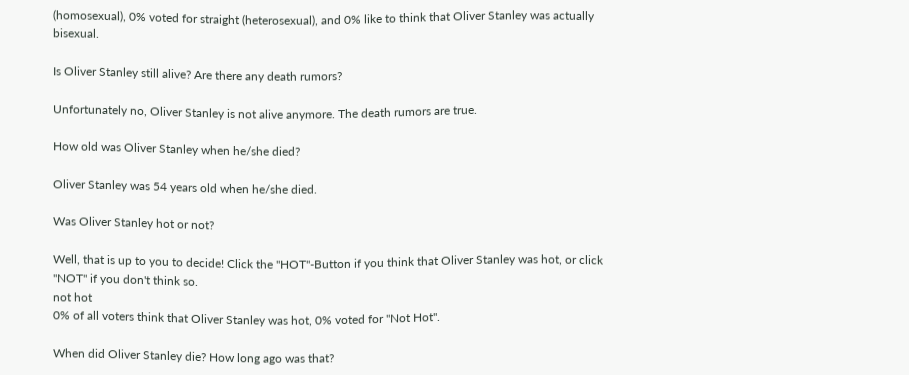(homosexual), 0% voted for straight (heterosexual), and 0% like to think that Oliver Stanley was actually bisexual.

Is Oliver Stanley still alive? Are there any death rumors?

Unfortunately no, Oliver Stanley is not alive anymore. The death rumors are true.

How old was Oliver Stanley when he/she died?

Oliver Stanley was 54 years old when he/she died.

Was Oliver Stanley hot or not?

Well, that is up to you to decide! Click the "HOT"-Button if you think that Oliver Stanley was hot, or click "NOT" if you don't think so.
not hot
0% of all voters think that Oliver Stanley was hot, 0% voted for "Not Hot".

When did Oliver Stanley die? How long ago was that?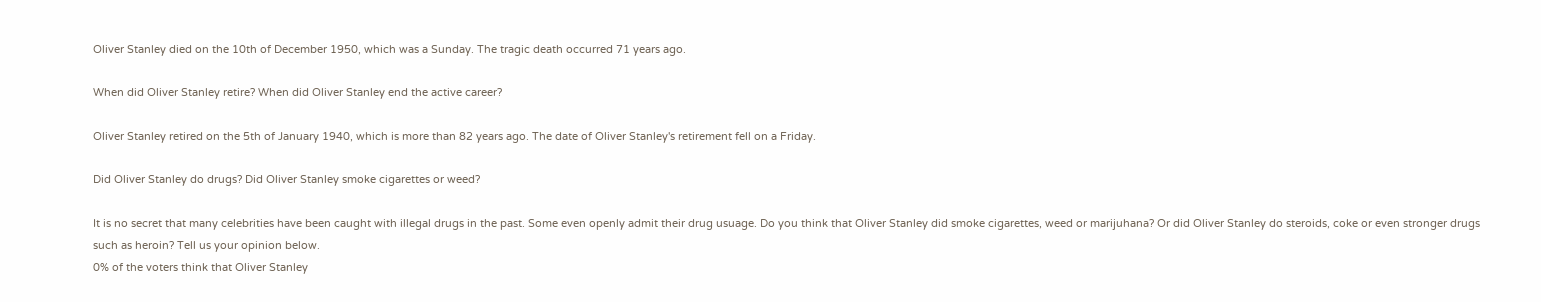Oliver Stanley died on the 10th of December 1950, which was a Sunday. The tragic death occurred 71 years ago.

When did Oliver Stanley retire? When did Oliver Stanley end the active career?

Oliver Stanley retired on the 5th of January 1940, which is more than 82 years ago. The date of Oliver Stanley's retirement fell on a Friday.

Did Oliver Stanley do drugs? Did Oliver Stanley smoke cigarettes or weed?

It is no secret that many celebrities have been caught with illegal drugs in the past. Some even openly admit their drug usuage. Do you think that Oliver Stanley did smoke cigarettes, weed or marijuhana? Or did Oliver Stanley do steroids, coke or even stronger drugs such as heroin? Tell us your opinion below.
0% of the voters think that Oliver Stanley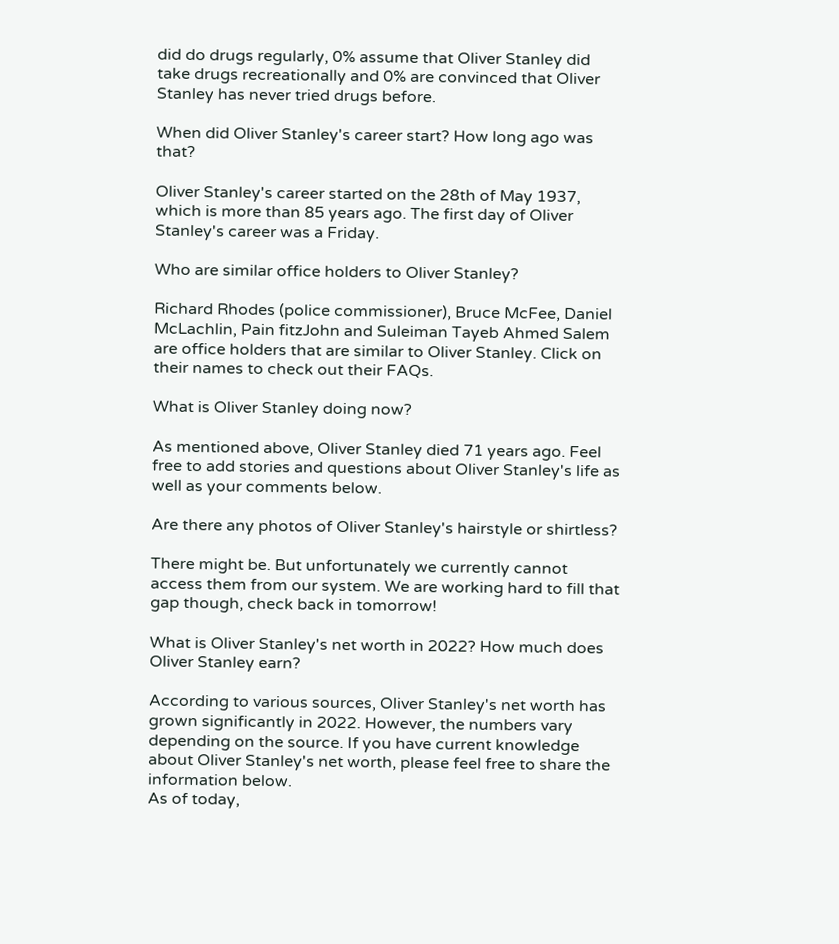did do drugs regularly, 0% assume that Oliver Stanley did take drugs recreationally and 0% are convinced that Oliver Stanley has never tried drugs before.

When did Oliver Stanley's career start? How long ago was that?

Oliver Stanley's career started on the 28th of May 1937, which is more than 85 years ago. The first day of Oliver Stanley's career was a Friday.

Who are similar office holders to Oliver Stanley?

Richard Rhodes (police commissioner), Bruce McFee, Daniel McLachlin, Pain fitzJohn and Suleiman Tayeb Ahmed Salem are office holders that are similar to Oliver Stanley. Click on their names to check out their FAQs.

What is Oliver Stanley doing now?

As mentioned above, Oliver Stanley died 71 years ago. Feel free to add stories and questions about Oliver Stanley's life as well as your comments below.

Are there any photos of Oliver Stanley's hairstyle or shirtless?

There might be. But unfortunately we currently cannot access them from our system. We are working hard to fill that gap though, check back in tomorrow!

What is Oliver Stanley's net worth in 2022? How much does Oliver Stanley earn?

According to various sources, Oliver Stanley's net worth has grown significantly in 2022. However, the numbers vary depending on the source. If you have current knowledge about Oliver Stanley's net worth, please feel free to share the information below.
As of today,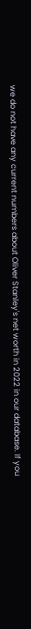we do not have any current numbers about Oliver Stanley's net worth in 2022 in our database. If you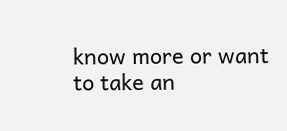know more or want to take an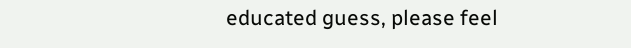educated guess, please feel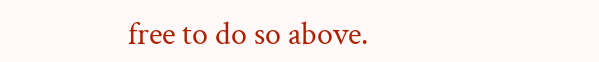free to do so above.